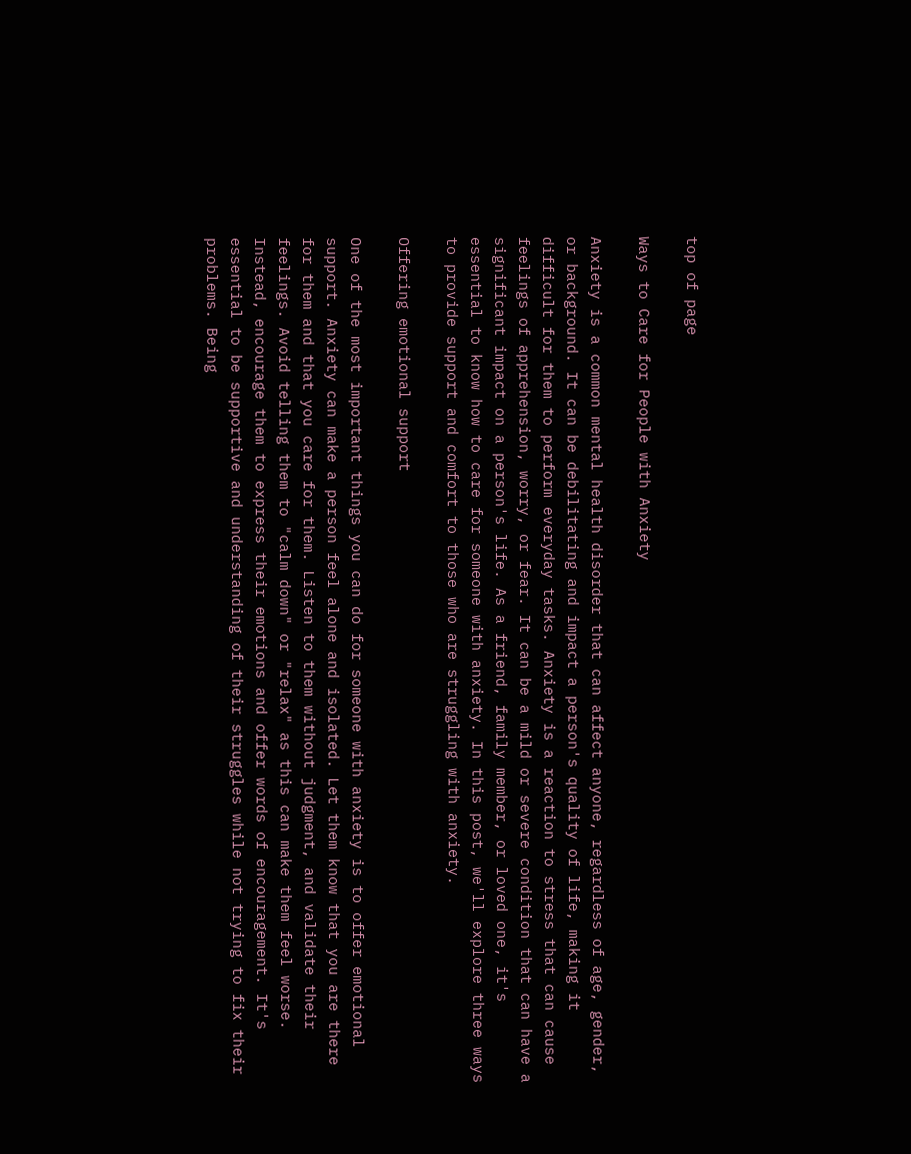top of page

Ways to Care for People with Anxiety

Anxiety is a common mental health disorder that can affect anyone, regardless of age, gender, or background. It can be debilitating and impact a person's quality of life, making it difficult for them to perform everyday tasks. Anxiety is a reaction to stress that can cause feelings of apprehension, worry, or fear. It can be a mild or severe condition that can have a significant impact on a person's life. As a friend, family member, or loved one, it's essential to know how to care for someone with anxiety. In this post, we'll explore three ways to provide support and comfort to those who are struggling with anxiety.

Offering emotional support

One of the most important things you can do for someone with anxiety is to offer emotional support. Anxiety can make a person feel alone and isolated. Let them know that you are there for them and that you care for them. Listen to them without judgment, and validate their feelings. Avoid telling them to "calm down" or "relax" as this can make them feel worse. Instead, encourage them to express their emotions and offer words of encouragement. It's essential to be supportive and understanding of their struggles while not trying to fix their problems. Being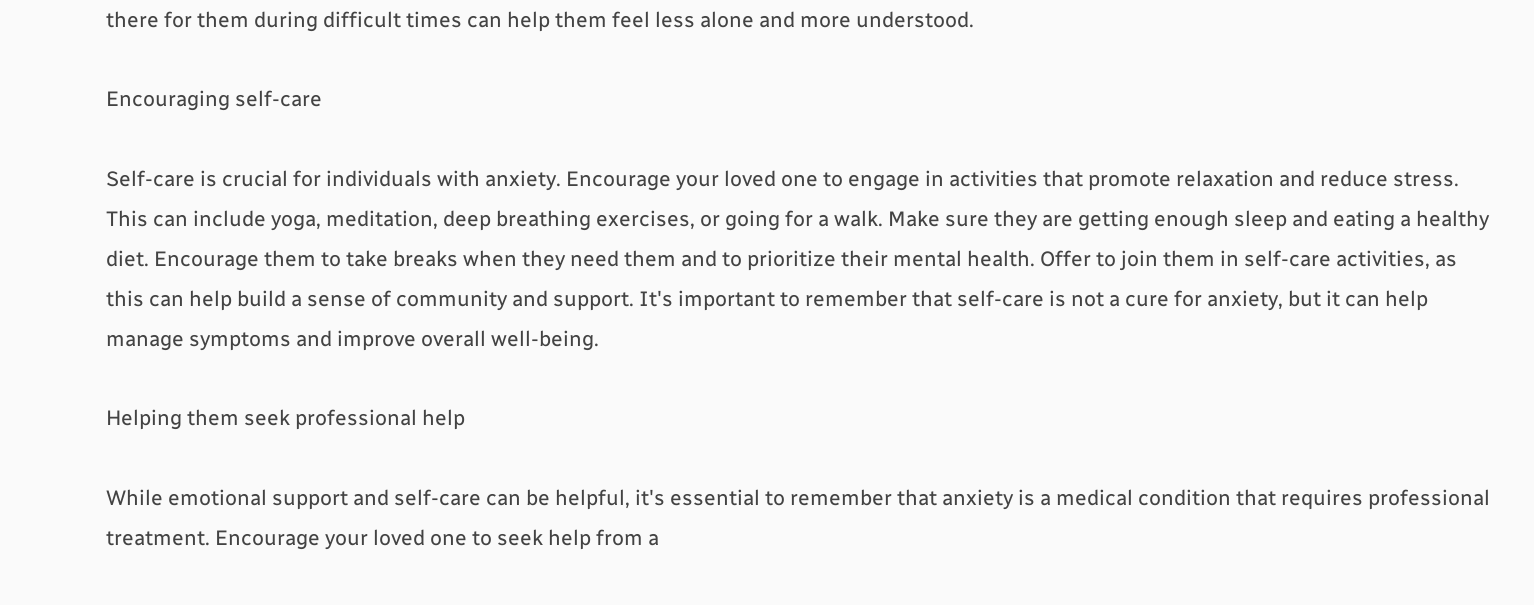there for them during difficult times can help them feel less alone and more understood.

Encouraging self-care

Self-care is crucial for individuals with anxiety. Encourage your loved one to engage in activities that promote relaxation and reduce stress. This can include yoga, meditation, deep breathing exercises, or going for a walk. Make sure they are getting enough sleep and eating a healthy diet. Encourage them to take breaks when they need them and to prioritize their mental health. Offer to join them in self-care activities, as this can help build a sense of community and support. It's important to remember that self-care is not a cure for anxiety, but it can help manage symptoms and improve overall well-being.

Helping them seek professional help

While emotional support and self-care can be helpful, it's essential to remember that anxiety is a medical condition that requires professional treatment. Encourage your loved one to seek help from a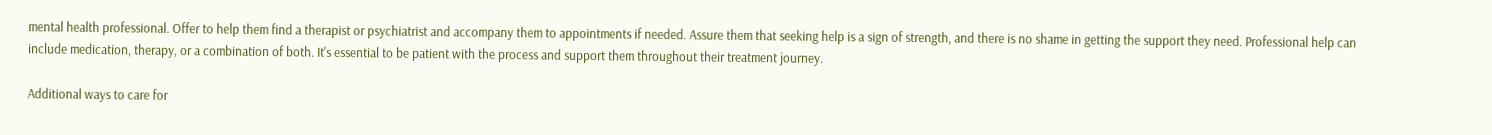mental health professional. Offer to help them find a therapist or psychiatrist and accompany them to appointments if needed. Assure them that seeking help is a sign of strength, and there is no shame in getting the support they need. Professional help can include medication, therapy, or a combination of both. It's essential to be patient with the process and support them throughout their treatment journey.

Additional ways to care for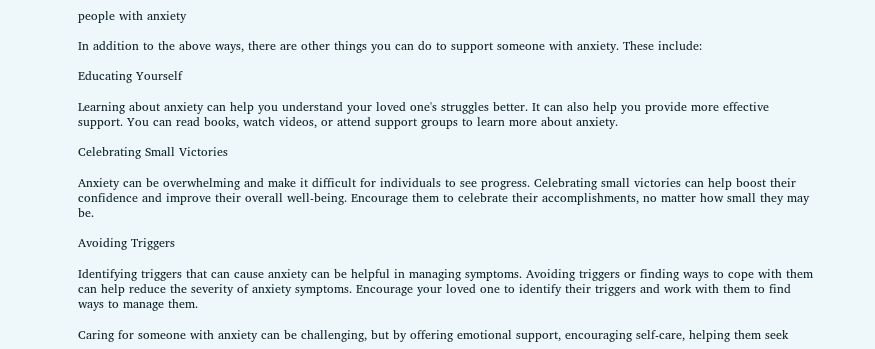people with anxiety

In addition to the above ways, there are other things you can do to support someone with anxiety. These include:

Educating Yourself

Learning about anxiety can help you understand your loved one's struggles better. It can also help you provide more effective support. You can read books, watch videos, or attend support groups to learn more about anxiety.

Celebrating Small Victories

Anxiety can be overwhelming and make it difficult for individuals to see progress. Celebrating small victories can help boost their confidence and improve their overall well-being. Encourage them to celebrate their accomplishments, no matter how small they may be.

Avoiding Triggers

Identifying triggers that can cause anxiety can be helpful in managing symptoms. Avoiding triggers or finding ways to cope with them can help reduce the severity of anxiety symptoms. Encourage your loved one to identify their triggers and work with them to find ways to manage them.

Caring for someone with anxiety can be challenging, but by offering emotional support, encouraging self-care, helping them seek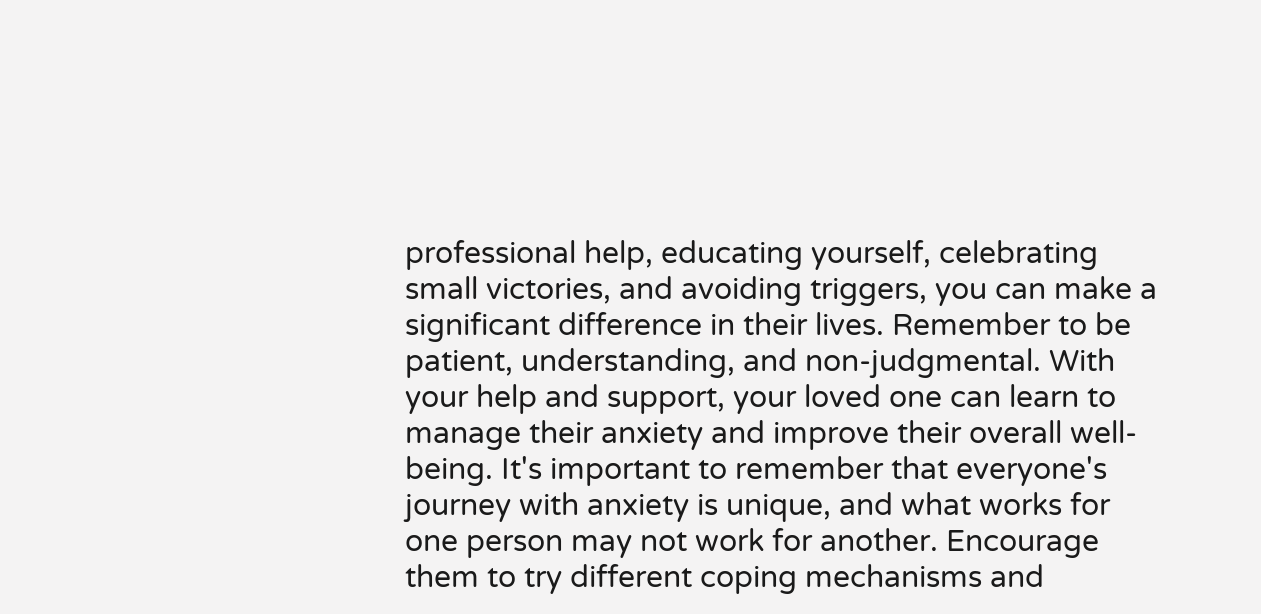professional help, educating yourself, celebrating small victories, and avoiding triggers, you can make a significant difference in their lives. Remember to be patient, understanding, and non-judgmental. With your help and support, your loved one can learn to manage their anxiety and improve their overall well-being. It's important to remember that everyone's journey with anxiety is unique, and what works for one person may not work for another. Encourage them to try different coping mechanisms and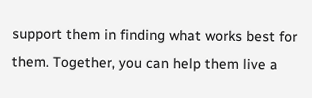support them in finding what works best for them. Together, you can help them live a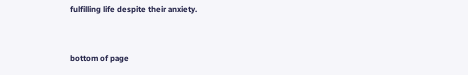fulfilling life despite their anxiety.


bottom of page